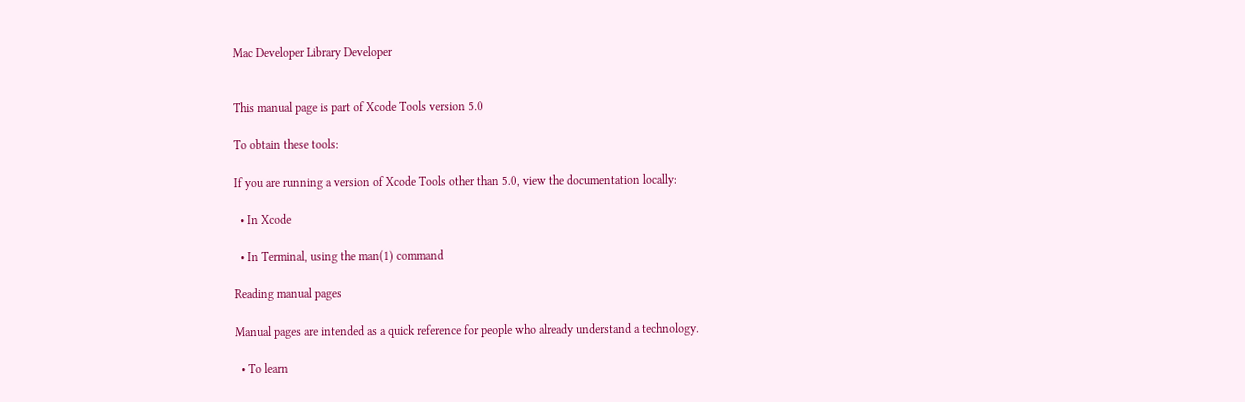Mac Developer Library Developer


This manual page is part of Xcode Tools version 5.0

To obtain these tools:

If you are running a version of Xcode Tools other than 5.0, view the documentation locally:

  • In Xcode

  • In Terminal, using the man(1) command

Reading manual pages

Manual pages are intended as a quick reference for people who already understand a technology.

  • To learn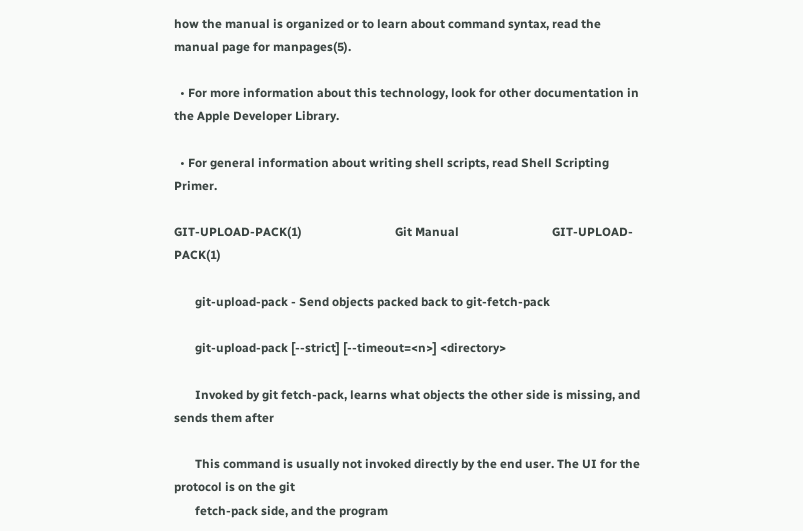how the manual is organized or to learn about command syntax, read the manual page for manpages(5).

  • For more information about this technology, look for other documentation in the Apple Developer Library.

  • For general information about writing shell scripts, read Shell Scripting Primer.

GIT-UPLOAD-PACK(1)                               Git Manual                               GIT-UPLOAD-PACK(1)

       git-upload-pack - Send objects packed back to git-fetch-pack

       git-upload-pack [--strict] [--timeout=<n>] <directory>

       Invoked by git fetch-pack, learns what objects the other side is missing, and sends them after

       This command is usually not invoked directly by the end user. The UI for the protocol is on the git
       fetch-pack side, and the program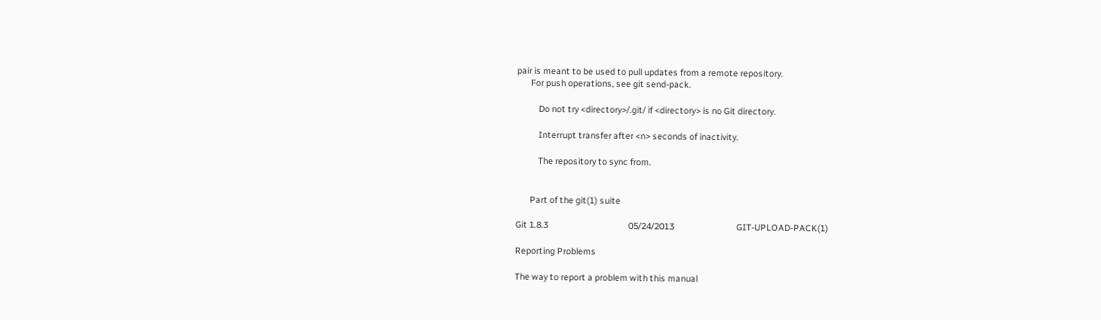pair is meant to be used to pull updates from a remote repository.
       For push operations, see git send-pack.

           Do not try <directory>/.git/ if <directory> is no Git directory.

           Interrupt transfer after <n> seconds of inactivity.

           The repository to sync from.


       Part of the git(1) suite

Git 1.8.3                                        05/24/2013                               GIT-UPLOAD-PACK(1)

Reporting Problems

The way to report a problem with this manual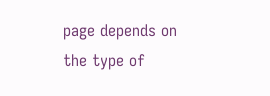page depends on the type of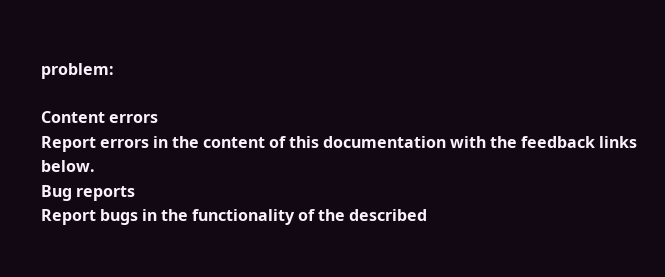problem:

Content errors
Report errors in the content of this documentation with the feedback links below.
Bug reports
Report bugs in the functionality of the described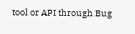tool or API through Bug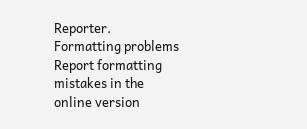Reporter.
Formatting problems
Report formatting mistakes in the online version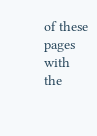of these pages with the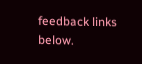feedback links below.